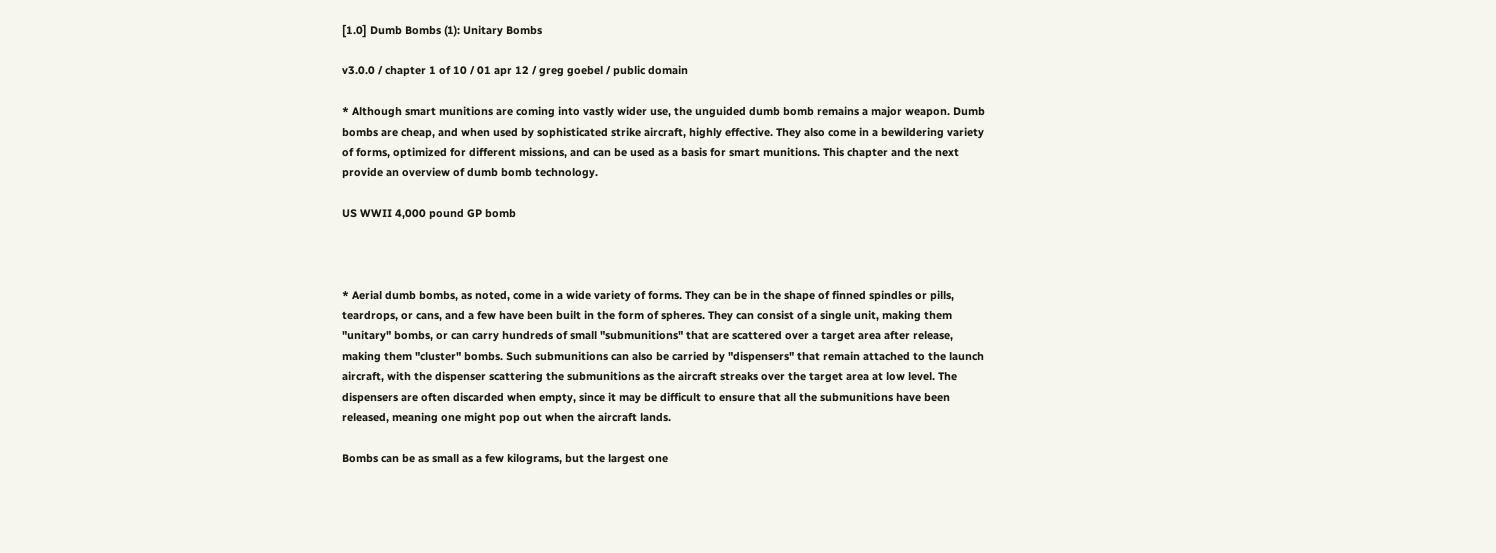[1.0] Dumb Bombs (1): Unitary Bombs

v3.0.0 / chapter 1 of 10 / 01 apr 12 / greg goebel / public domain

* Although smart munitions are coming into vastly wider use, the unguided dumb bomb remains a major weapon. Dumb bombs are cheap, and when used by sophisticated strike aircraft, highly effective. They also come in a bewildering variety of forms, optimized for different missions, and can be used as a basis for smart munitions. This chapter and the next provide an overview of dumb bomb technology.

US WWII 4,000 pound GP bomb



* Aerial dumb bombs, as noted, come in a wide variety of forms. They can be in the shape of finned spindles or pills, teardrops, or cans, and a few have been built in the form of spheres. They can consist of a single unit, making them "unitary" bombs, or can carry hundreds of small "submunitions" that are scattered over a target area after release, making them "cluster" bombs. Such submunitions can also be carried by "dispensers" that remain attached to the launch aircraft, with the dispenser scattering the submunitions as the aircraft streaks over the target area at low level. The dispensers are often discarded when empty, since it may be difficult to ensure that all the submunitions have been released, meaning one might pop out when the aircraft lands.

Bombs can be as small as a few kilograms, but the largest one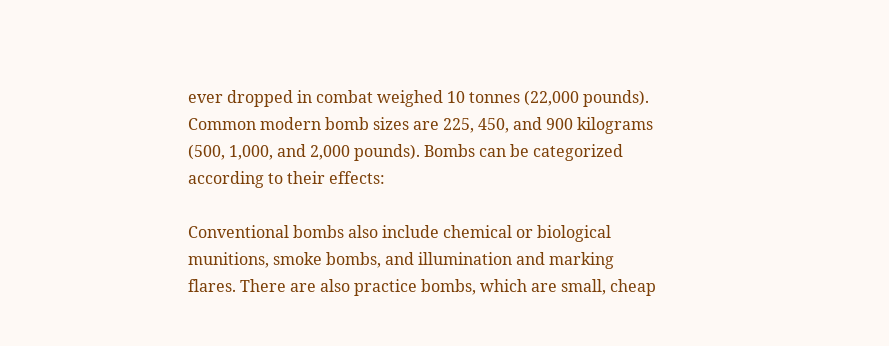ever dropped in combat weighed 10 tonnes (22,000 pounds). Common modern bomb sizes are 225, 450, and 900 kilograms (500, 1,000, and 2,000 pounds). Bombs can be categorized according to their effects:

Conventional bombs also include chemical or biological munitions, smoke bombs, and illumination and marking flares. There are also practice bombs, which are small, cheap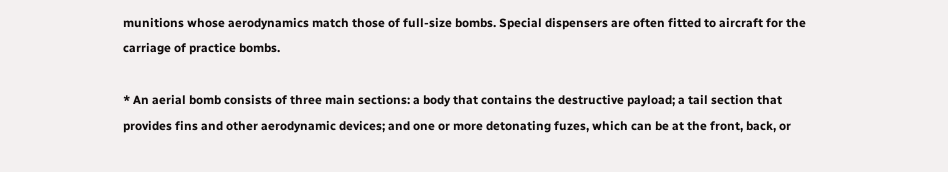munitions whose aerodynamics match those of full-size bombs. Special dispensers are often fitted to aircraft for the carriage of practice bombs.

* An aerial bomb consists of three main sections: a body that contains the destructive payload; a tail section that provides fins and other aerodynamic devices; and one or more detonating fuzes, which can be at the front, back, or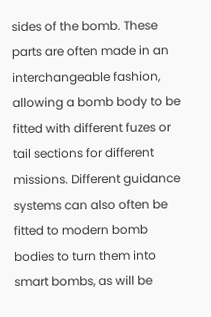sides of the bomb. These parts are often made in an interchangeable fashion, allowing a bomb body to be fitted with different fuzes or tail sections for different missions. Different guidance systems can also often be fitted to modern bomb bodies to turn them into smart bombs, as will be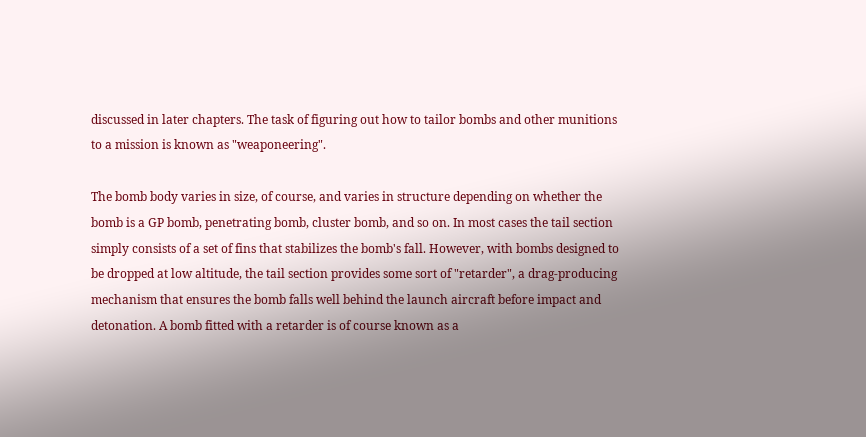discussed in later chapters. The task of figuring out how to tailor bombs and other munitions to a mission is known as "weaponeering".

The bomb body varies in size, of course, and varies in structure depending on whether the bomb is a GP bomb, penetrating bomb, cluster bomb, and so on. In most cases the tail section simply consists of a set of fins that stabilizes the bomb's fall. However, with bombs designed to be dropped at low altitude, the tail section provides some sort of "retarder", a drag-producing mechanism that ensures the bomb falls well behind the launch aircraft before impact and detonation. A bomb fitted with a retarder is of course known as a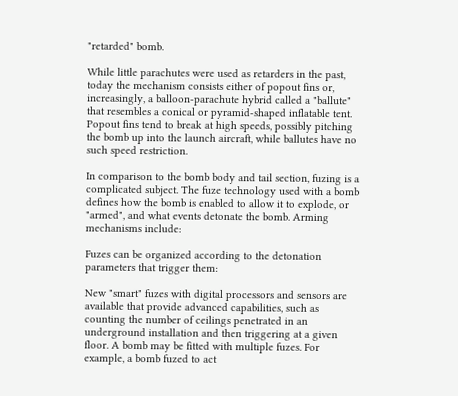"retarded" bomb.

While little parachutes were used as retarders in the past, today the mechanism consists either of popout fins or, increasingly, a balloon-parachute hybrid called a "ballute" that resembles a conical or pyramid-shaped inflatable tent. Popout fins tend to break at high speeds, possibly pitching the bomb up into the launch aircraft, while ballutes have no such speed restriction.

In comparison to the bomb body and tail section, fuzing is a complicated subject. The fuze technology used with a bomb defines how the bomb is enabled to allow it to explode, or "armed", and what events detonate the bomb. Arming mechanisms include:

Fuzes can be organized according to the detonation parameters that trigger them:

New "smart" fuzes with digital processors and sensors are available that provide advanced capabilities, such as counting the number of ceilings penetrated in an underground installation and then triggering at a given floor. A bomb may be fitted with multiple fuzes. For example, a bomb fuzed to act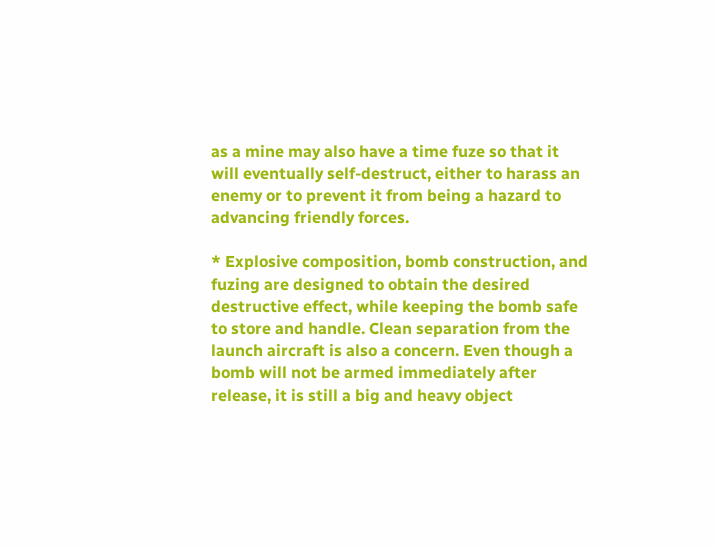as a mine may also have a time fuze so that it will eventually self-destruct, either to harass an enemy or to prevent it from being a hazard to advancing friendly forces.

* Explosive composition, bomb construction, and fuzing are designed to obtain the desired destructive effect, while keeping the bomb safe to store and handle. Clean separation from the launch aircraft is also a concern. Even though a bomb will not be armed immediately after release, it is still a big and heavy object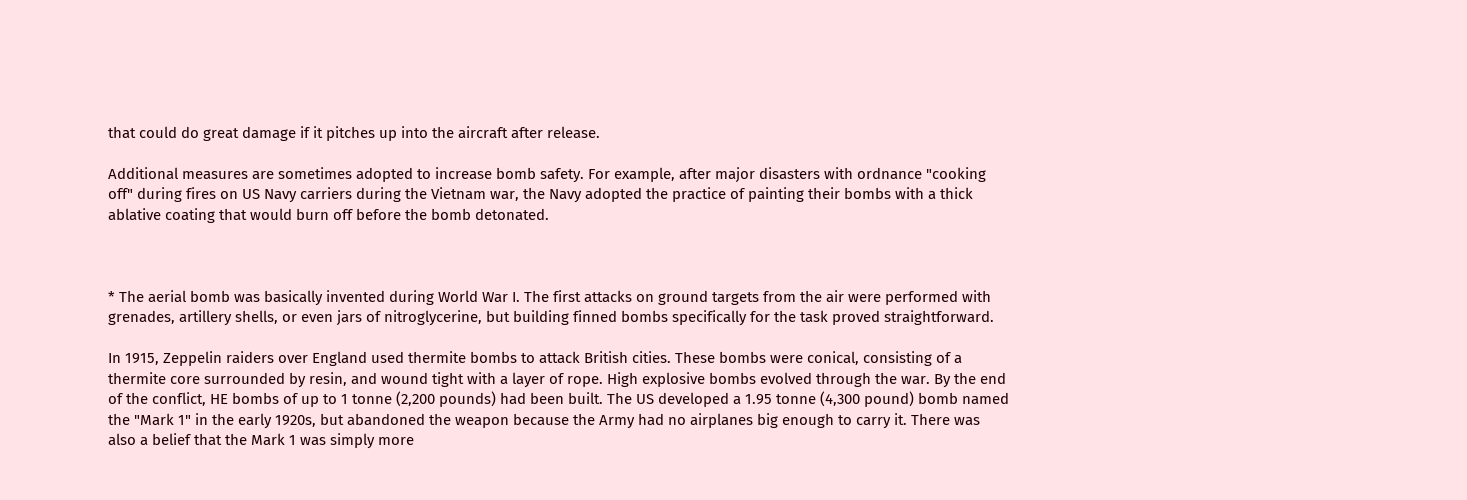that could do great damage if it pitches up into the aircraft after release.

Additional measures are sometimes adopted to increase bomb safety. For example, after major disasters with ordnance "cooking off" during fires on US Navy carriers during the Vietnam war, the Navy adopted the practice of painting their bombs with a thick ablative coating that would burn off before the bomb detonated.



* The aerial bomb was basically invented during World War I. The first attacks on ground targets from the air were performed with grenades, artillery shells, or even jars of nitroglycerine, but building finned bombs specifically for the task proved straightforward.

In 1915, Zeppelin raiders over England used thermite bombs to attack British cities. These bombs were conical, consisting of a thermite core surrounded by resin, and wound tight with a layer of rope. High explosive bombs evolved through the war. By the end of the conflict, HE bombs of up to 1 tonne (2,200 pounds) had been built. The US developed a 1.95 tonne (4,300 pound) bomb named the "Mark 1" in the early 1920s, but abandoned the weapon because the Army had no airplanes big enough to carry it. There was also a belief that the Mark 1 was simply more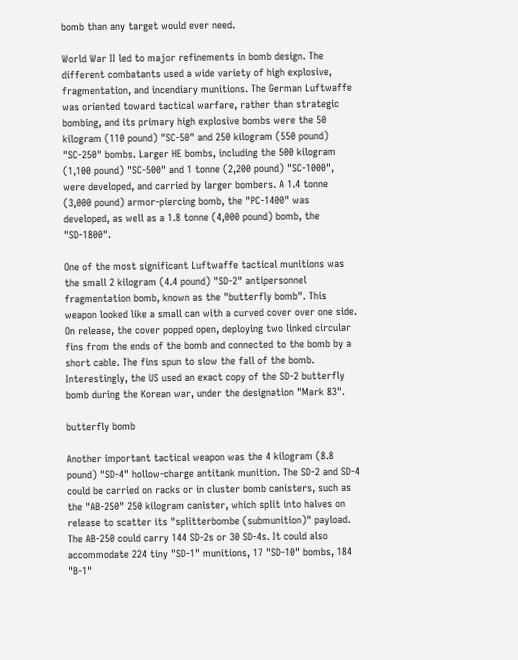bomb than any target would ever need.

World War II led to major refinements in bomb design. The different combatants used a wide variety of high explosive, fragmentation, and incendiary munitions. The German Luftwaffe was oriented toward tactical warfare, rather than strategic bombing, and its primary high explosive bombs were the 50 kilogram (110 pound) "SC-50" and 250 kilogram (550 pound) "SC-250" bombs. Larger HE bombs, including the 500 kilogram (1,100 pound) "SC-500" and 1 tonne (2,200 pound) "SC-1000", were developed, and carried by larger bombers. A 1.4 tonne (3,000 pound) armor-piercing bomb, the "PC-1400" was developed, as well as a 1.8 tonne (4,000 pound) bomb, the "SD-1800".

One of the most significant Luftwaffe tactical munitions was the small 2 kilogram (4.4 pound) "SD-2" antipersonnel fragmentation bomb, known as the "butterfly bomb". This weapon looked like a small can with a curved cover over one side. On release, the cover popped open, deploying two linked circular fins from the ends of the bomb and connected to the bomb by a short cable. The fins spun to slow the fall of the bomb. Interestingly, the US used an exact copy of the SD-2 butterfly bomb during the Korean war, under the designation "Mark 83".

butterfly bomb

Another important tactical weapon was the 4 kilogram (8.8 pound) "SD-4" hollow-charge antitank munition. The SD-2 and SD-4 could be carried on racks or in cluster bomb canisters, such as the "AB-250" 250 kilogram canister, which split into halves on release to scatter its "splitterbombe (submunition)" payload. The AB-250 could carry 144 SD-2s or 30 SD-4s. It could also accommodate 224 tiny "SD-1" munitions, 17 "SD-10" bombs, 184 "B-1"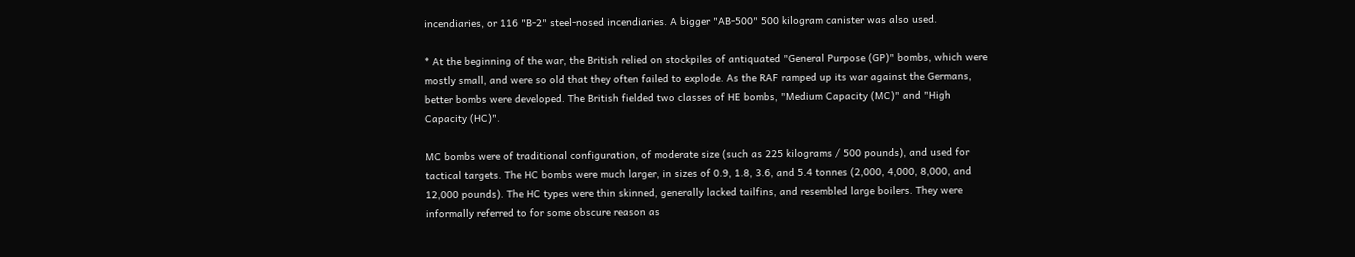incendiaries, or 116 "B-2" steel-nosed incendiaries. A bigger "AB-500" 500 kilogram canister was also used.

* At the beginning of the war, the British relied on stockpiles of antiquated "General Purpose (GP)" bombs, which were mostly small, and were so old that they often failed to explode. As the RAF ramped up its war against the Germans, better bombs were developed. The British fielded two classes of HE bombs, "Medium Capacity (MC)" and "High Capacity (HC)".

MC bombs were of traditional configuration, of moderate size (such as 225 kilograms / 500 pounds), and used for tactical targets. The HC bombs were much larger, in sizes of 0.9, 1.8, 3.6, and 5.4 tonnes (2,000, 4,000, 8,000, and 12,000 pounds). The HC types were thin skinned, generally lacked tailfins, and resembled large boilers. They were informally referred to for some obscure reason as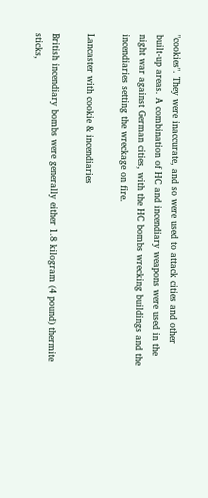"cookies". They were inaccurate, and so were used to attack cities and other built-up areas. A combination of HC and incendiary weapons were used in the night war against German cities, with the HC bombs wrecking buildings and the incendiaries setting the wreckage on fire.

Lancaster with cookie & incendiaries

British incendiary bombs were generally either 1.8 kilogram (4 pound) thermite sticks,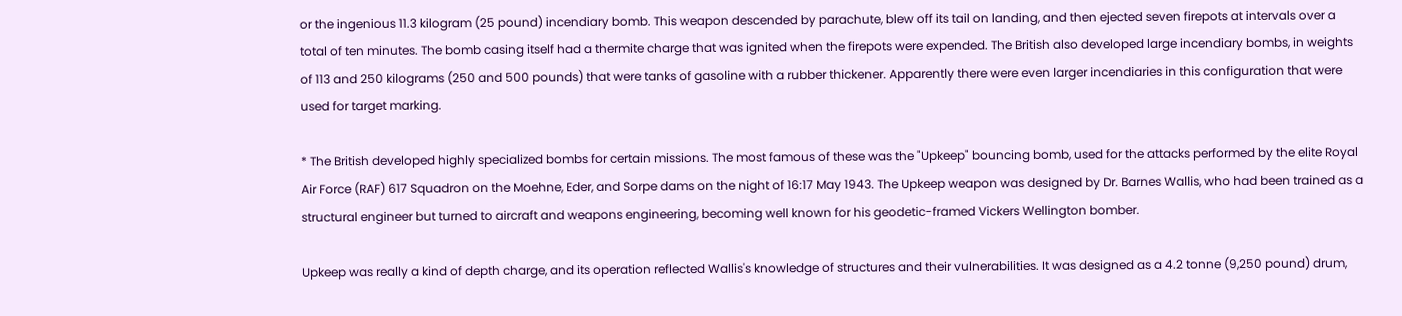or the ingenious 11.3 kilogram (25 pound) incendiary bomb. This weapon descended by parachute, blew off its tail on landing, and then ejected seven firepots at intervals over a total of ten minutes. The bomb casing itself had a thermite charge that was ignited when the firepots were expended. The British also developed large incendiary bombs, in weights of 113 and 250 kilograms (250 and 500 pounds) that were tanks of gasoline with a rubber thickener. Apparently there were even larger incendiaries in this configuration that were used for target marking.

* The British developed highly specialized bombs for certain missions. The most famous of these was the "Upkeep" bouncing bomb, used for the attacks performed by the elite Royal Air Force (RAF) 617 Squadron on the Moehne, Eder, and Sorpe dams on the night of 16:17 May 1943. The Upkeep weapon was designed by Dr. Barnes Wallis, who had been trained as a structural engineer but turned to aircraft and weapons engineering, becoming well known for his geodetic-framed Vickers Wellington bomber.

Upkeep was really a kind of depth charge, and its operation reflected Wallis's knowledge of structures and their vulnerabilities. It was designed as a 4.2 tonne (9,250 pound) drum,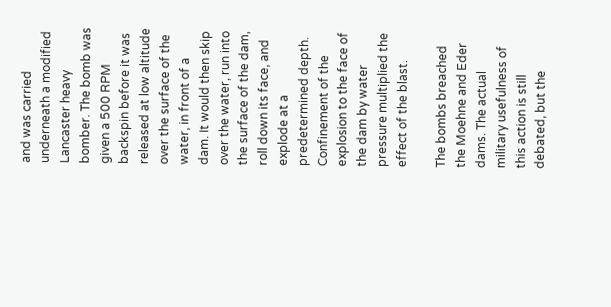and was carried underneath a modified Lancaster heavy bomber. The bomb was given a 500 RPM backspin before it was released at low altitude over the surface of the water, in front of a dam. It would then skip over the water, run into the surface of the dam, roll down its face, and explode at a predetermined depth. Confinement of the explosion to the face of the dam by water pressure multiplied the effect of the blast.

The bombs breached the Moehne and Eder dams. The actual military usefulness of this action is still debated, but the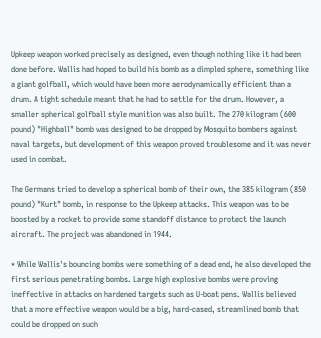Upkeep weapon worked precisely as designed, even though nothing like it had been done before. Wallis had hoped to build his bomb as a dimpled sphere, something like a giant golfball, which would have been more aerodynamically efficient than a drum. A tight schedule meant that he had to settle for the drum. However, a smaller spherical golfball style munition was also built. The 270 kilogram (600 pound) "Highball" bomb was designed to be dropped by Mosquito bombers against naval targets, but development of this weapon proved troublesome and it was never used in combat.

The Germans tried to develop a spherical bomb of their own, the 385 kilogram (850 pound) "Kurt" bomb, in response to the Upkeep attacks. This weapon was to be boosted by a rocket to provide some standoff distance to protect the launch aircraft. The project was abandoned in 1944.

* While Wallis's bouncing bombs were something of a dead end, he also developed the first serious penetrating bombs. Large high explosive bombs were proving ineffective in attacks on hardened targets such as U-boat pens. Wallis believed that a more effective weapon would be a big, hard-cased, streamlined bomb that could be dropped on such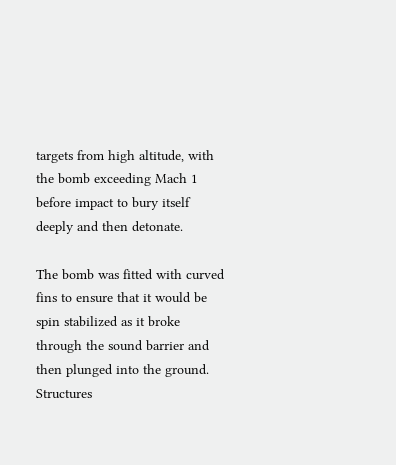targets from high altitude, with the bomb exceeding Mach 1 before impact to bury itself deeply and then detonate.

The bomb was fitted with curved fins to ensure that it would be spin stabilized as it broke through the sound barrier and then plunged into the ground. Structures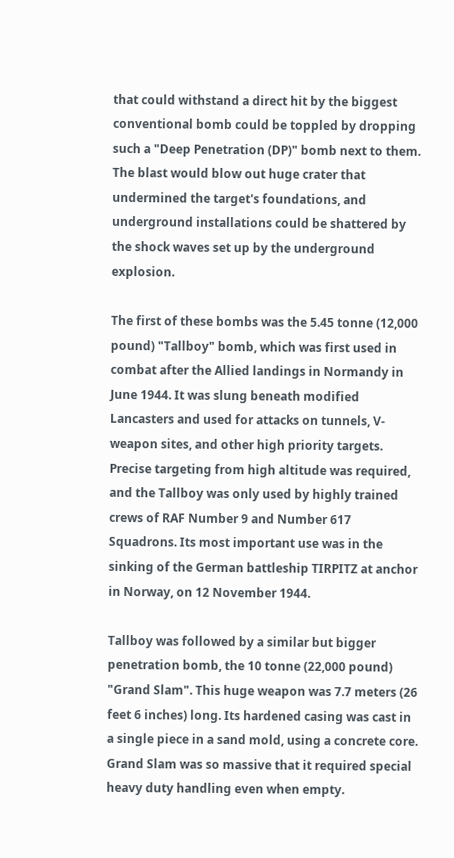that could withstand a direct hit by the biggest conventional bomb could be toppled by dropping such a "Deep Penetration (DP)" bomb next to them. The blast would blow out huge crater that undermined the target's foundations, and underground installations could be shattered by the shock waves set up by the underground explosion.

The first of these bombs was the 5.45 tonne (12,000 pound) "Tallboy" bomb, which was first used in combat after the Allied landings in Normandy in June 1944. It was slung beneath modified Lancasters and used for attacks on tunnels, V-weapon sites, and other high priority targets. Precise targeting from high altitude was required, and the Tallboy was only used by highly trained crews of RAF Number 9 and Number 617 Squadrons. Its most important use was in the sinking of the German battleship TIRPITZ at anchor in Norway, on 12 November 1944.

Tallboy was followed by a similar but bigger penetration bomb, the 10 tonne (22,000 pound) "Grand Slam". This huge weapon was 7.7 meters (26 feet 6 inches) long. Its hardened casing was cast in a single piece in a sand mold, using a concrete core. Grand Slam was so massive that it required special heavy duty handling even when empty.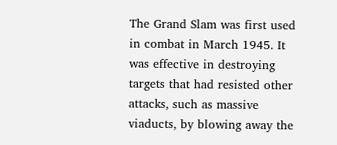The Grand Slam was first used in combat in March 1945. It was effective in destroying targets that had resisted other attacks, such as massive viaducts, by blowing away the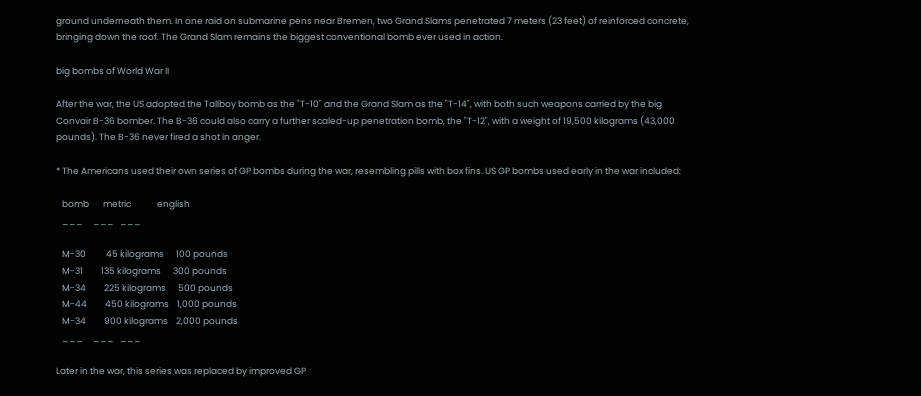ground underneath them. In one raid on submarine pens near Bremen, two Grand Slams penetrated 7 meters (23 feet) of reinforced concrete, bringing down the roof. The Grand Slam remains the biggest conventional bomb ever used in action.

big bombs of World War II

After the war, the US adopted the Tallboy bomb as the "T-10" and the Grand Slam as the "T-14", with both such weapons carried by the big Convair B-36 bomber. The B-36 could also carry a further scaled-up penetration bomb, the "T-12", with a weight of 19,500 kilograms (43,000 pounds). The B-36 never fired a shot in anger.

* The Americans used their own series of GP bombs during the war, resembling pills with box fins. US GP bombs used early in the war included:

   bomb       metric             english
   ___     ___   ___

   M-30          45 kilograms      100 pounds
   M-31         135 kilograms      300 pounds
   M-34         225 kilograms      500 pounds
   M-44         450 kilograms    1,000 pounds
   M-34         900 kilograms    2,000 pounds
   ___     ___   ___

Later in the war, this series was replaced by improved GP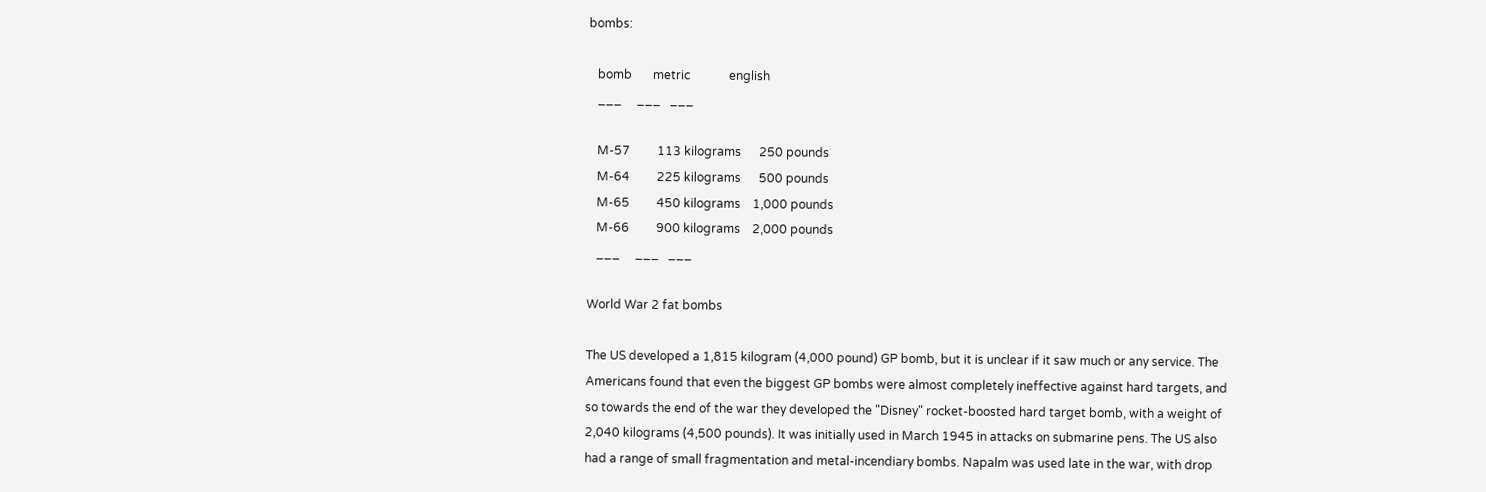bombs:

   bomb       metric             english
   ___     ___   ___

   M-57         113 kilograms      250 pounds
   M-64         225 kilograms      500 pounds
   M-65         450 kilograms    1,000 pounds
   M-66         900 kilograms    2,000 pounds
   ___     ___   ___

World War 2 fat bombs

The US developed a 1,815 kilogram (4,000 pound) GP bomb, but it is unclear if it saw much or any service. The Americans found that even the biggest GP bombs were almost completely ineffective against hard targets, and so towards the end of the war they developed the "Disney" rocket-boosted hard target bomb, with a weight of 2,040 kilograms (4,500 pounds). It was initially used in March 1945 in attacks on submarine pens. The US also had a range of small fragmentation and metal-incendiary bombs. Napalm was used late in the war, with drop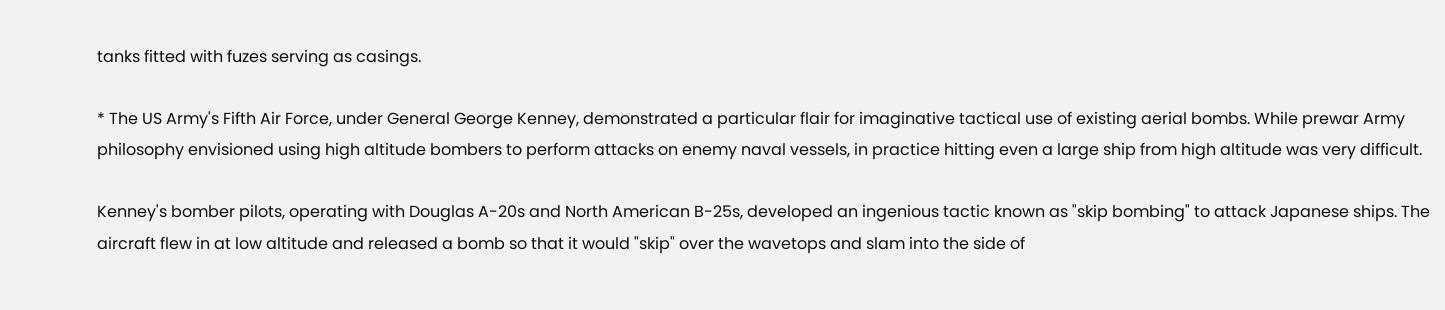tanks fitted with fuzes serving as casings.

* The US Army's Fifth Air Force, under General George Kenney, demonstrated a particular flair for imaginative tactical use of existing aerial bombs. While prewar Army philosophy envisioned using high altitude bombers to perform attacks on enemy naval vessels, in practice hitting even a large ship from high altitude was very difficult.

Kenney's bomber pilots, operating with Douglas A-20s and North American B-25s, developed an ingenious tactic known as "skip bombing" to attack Japanese ships. The aircraft flew in at low altitude and released a bomb so that it would "skip" over the wavetops and slam into the side of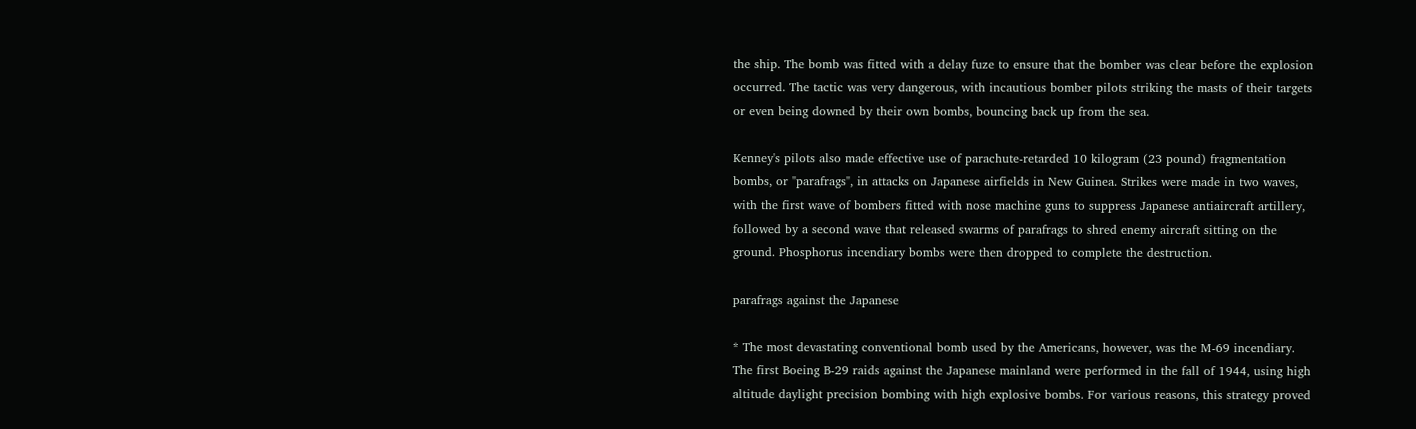the ship. The bomb was fitted with a delay fuze to ensure that the bomber was clear before the explosion occurred. The tactic was very dangerous, with incautious bomber pilots striking the masts of their targets or even being downed by their own bombs, bouncing back up from the sea.

Kenney's pilots also made effective use of parachute-retarded 10 kilogram (23 pound) fragmentation bombs, or "parafrags", in attacks on Japanese airfields in New Guinea. Strikes were made in two waves, with the first wave of bombers fitted with nose machine guns to suppress Japanese antiaircraft artillery, followed by a second wave that released swarms of parafrags to shred enemy aircraft sitting on the ground. Phosphorus incendiary bombs were then dropped to complete the destruction.

parafrags against the Japanese

* The most devastating conventional bomb used by the Americans, however, was the M-69 incendiary. The first Boeing B-29 raids against the Japanese mainland were performed in the fall of 1944, using high altitude daylight precision bombing with high explosive bombs. For various reasons, this strategy proved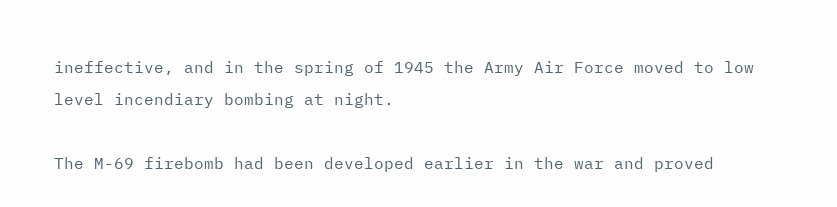ineffective, and in the spring of 1945 the Army Air Force moved to low level incendiary bombing at night.

The M-69 firebomb had been developed earlier in the war and proved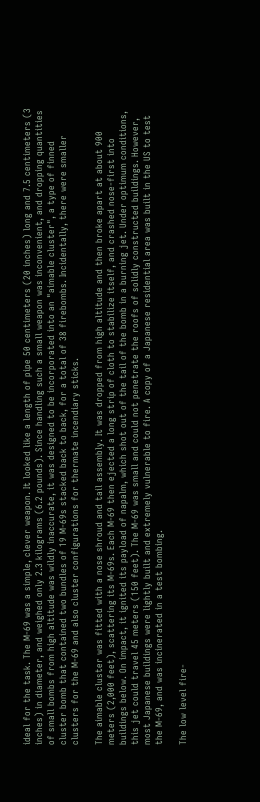ideal for the task. The M-69 was a simple, clever weapon. It looked like a length of pipe 50 centimeters (20 inches) long and 7.5 centimeters (3 inches) in diameter, and weighed only 2.3 kilograms (6.2 pounds). Since handling such a small weapon was inconvenient, and dropping quantities of small bombs from high altitude was wildly inaccurate, it was designed to be incorporated into an "aimable cluster", a type of finned cluster bomb that contained two bundles of 19 M-69s stacked back to back, for a total of 38 firebombs. Incidentally, there were smaller clusters for the M-69 and also cluster configurations for thermate incendiary sticks.

The aimable cluster was fitted with a nose shroud and tail assembly. It was dropped from high altitude and then broke apart at about 900 meters (2,000 feet), scattering its M-69s. Each M-69 then ejected a long strip of cloth to stabilize itself, and crashed nose-first into buildings below. On impact, it ignited its payload of napalm, which shot out of the tail of the bomb in a burning jet. Under optimum conditions, this jet could travel 45 meters (150 feet). The M-69 was small and could not penetrate the roofs of solidly constructed buildings. However, most Japanese buildings were lightly built and extremely vulnerable to fire. A copy of a Japanese residential area was built in the US to test the M-69, and was incinerated in a test bombing.

The low level fire-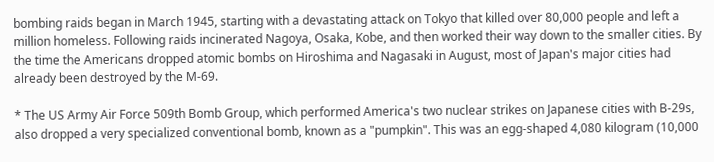bombing raids began in March 1945, starting with a devastating attack on Tokyo that killed over 80,000 people and left a million homeless. Following raids incinerated Nagoya, Osaka, Kobe, and then worked their way down to the smaller cities. By the time the Americans dropped atomic bombs on Hiroshima and Nagasaki in August, most of Japan's major cities had already been destroyed by the M-69.

* The US Army Air Force 509th Bomb Group, which performed America's two nuclear strikes on Japanese cities with B-29s, also dropped a very specialized conventional bomb, known as a "pumpkin". This was an egg-shaped 4,080 kilogram (10,000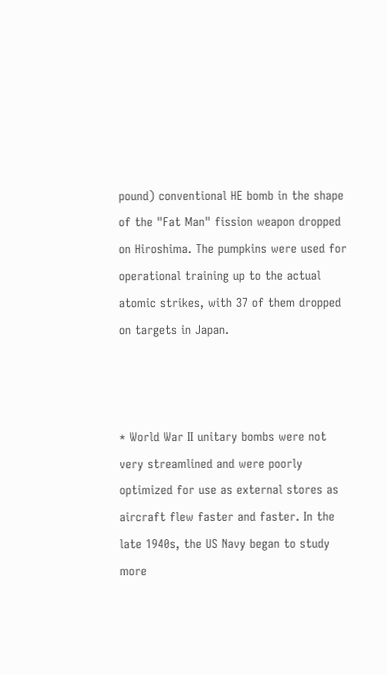pound) conventional HE bomb in the shape of the "Fat Man" fission weapon dropped on Hiroshima. The pumpkins were used for operational training up to the actual atomic strikes, with 37 of them dropped on targets in Japan.



* World War II unitary bombs were not very streamlined and were poorly optimized for use as external stores as aircraft flew faster and faster. In the late 1940s, the US Navy began to study more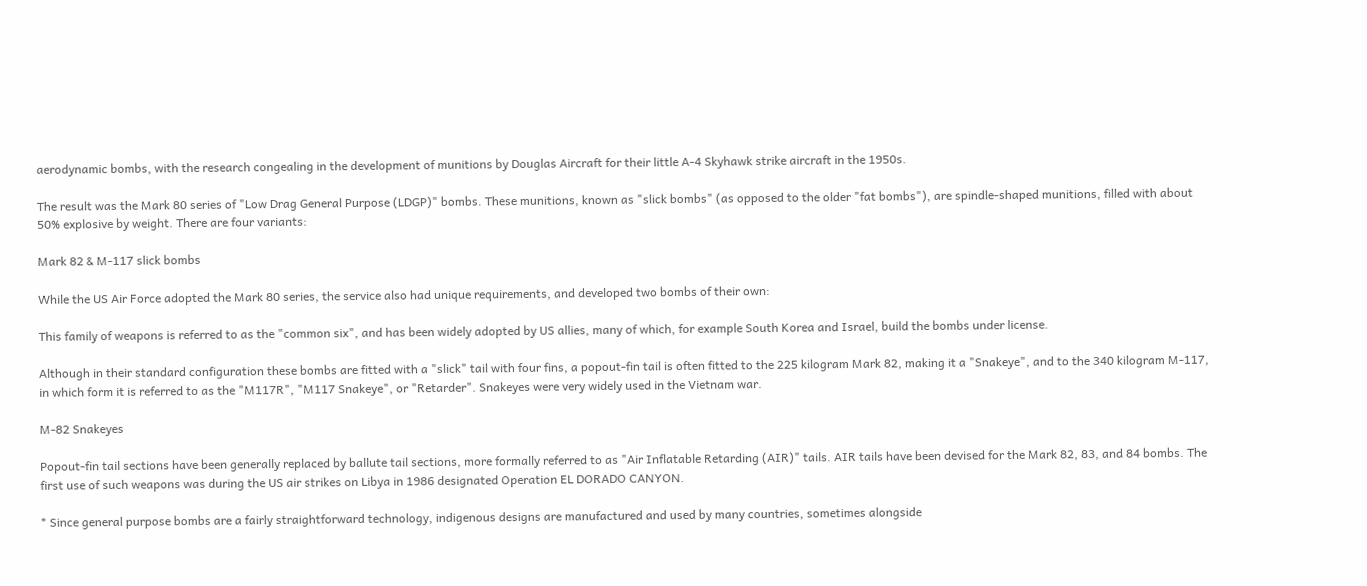aerodynamic bombs, with the research congealing in the development of munitions by Douglas Aircraft for their little A-4 Skyhawk strike aircraft in the 1950s.

The result was the Mark 80 series of "Low Drag General Purpose (LDGP)" bombs. These munitions, known as "slick bombs" (as opposed to the older "fat bombs"), are spindle-shaped munitions, filled with about 50% explosive by weight. There are four variants:

Mark 82 & M-117 slick bombs

While the US Air Force adopted the Mark 80 series, the service also had unique requirements, and developed two bombs of their own:

This family of weapons is referred to as the "common six", and has been widely adopted by US allies, many of which, for example South Korea and Israel, build the bombs under license.

Although in their standard configuration these bombs are fitted with a "slick" tail with four fins, a popout-fin tail is often fitted to the 225 kilogram Mark 82, making it a "Snakeye", and to the 340 kilogram M-117, in which form it is referred to as the "M117R", "M117 Snakeye", or "Retarder". Snakeyes were very widely used in the Vietnam war.

M-82 Snakeyes

Popout-fin tail sections have been generally replaced by ballute tail sections, more formally referred to as "Air Inflatable Retarding (AIR)" tails. AIR tails have been devised for the Mark 82, 83, and 84 bombs. The first use of such weapons was during the US air strikes on Libya in 1986 designated Operation EL DORADO CANYON.

* Since general purpose bombs are a fairly straightforward technology, indigenous designs are manufactured and used by many countries, sometimes alongside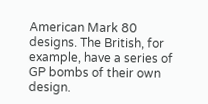American Mark 80 designs. The British, for example, have a series of GP bombs of their own design.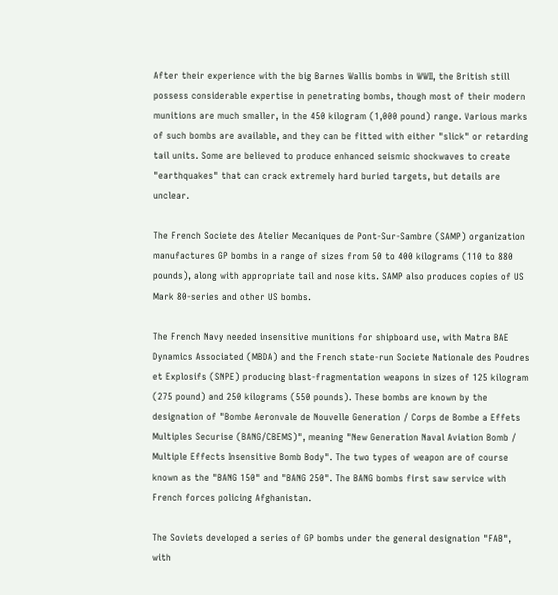After their experience with the big Barnes Wallis bombs in WWII, the British still possess considerable expertise in penetrating bombs, though most of their modern munitions are much smaller, in the 450 kilogram (1,000 pound) range. Various marks of such bombs are available, and they can be fitted with either "slick" or retarding tail units. Some are believed to produce enhanced seismic shockwaves to create "earthquakes" that can crack extremely hard buried targets, but details are unclear.

The French Societe des Atelier Mecaniques de Pont-Sur-Sambre (SAMP) organization manufactures GP bombs in a range of sizes from 50 to 400 kilograms (110 to 880 pounds), along with appropriate tail and nose kits. SAMP also produces copies of US Mark 80-series and other US bombs.

The French Navy needed insensitive munitions for shipboard use, with Matra BAE Dynamics Associated (MBDA) and the French state-run Societe Nationale des Poudres et Explosifs (SNPE) producing blast-fragmentation weapons in sizes of 125 kilogram (275 pound) and 250 kilograms (550 pounds). These bombs are known by the designation of "Bombe Aeronvale de Nouvelle Generation / Corps de Bombe a Effets Multiples Securise (BANG/CBEMS)", meaning "New Generation Naval Aviation Bomb / Multiple Effects Insensitive Bomb Body". The two types of weapon are of course known as the "BANG 150" and "BANG 250". The BANG bombs first saw service with French forces policing Afghanistan.

The Soviets developed a series of GP bombs under the general designation "FAB", with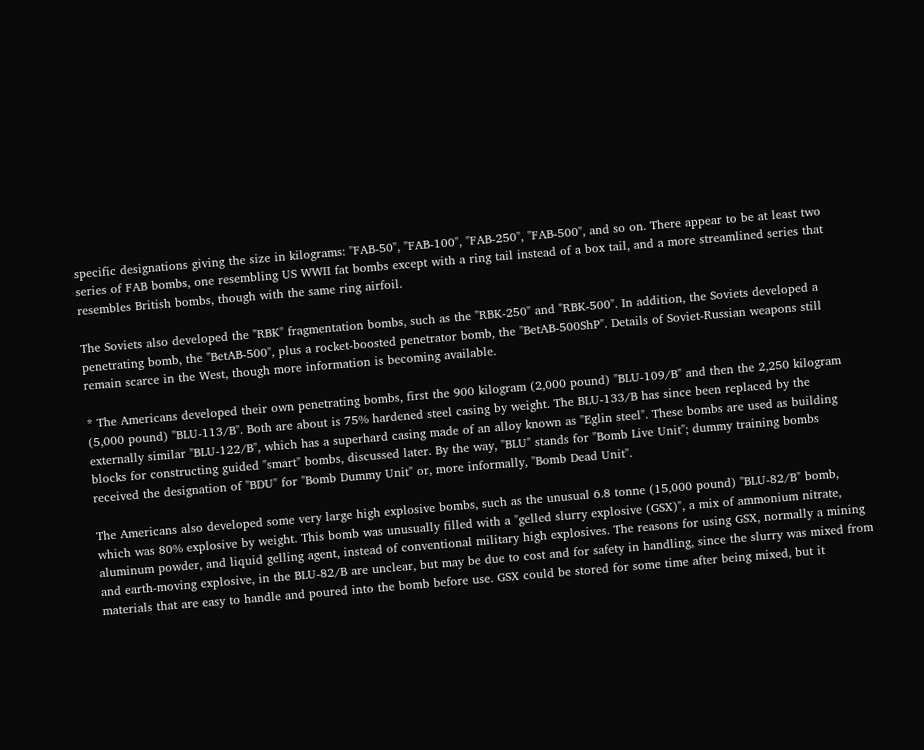specific designations giving the size in kilograms: "FAB-50", "FAB-100", "FAB-250", "FAB-500", and so on. There appear to be at least two series of FAB bombs, one resembling US WWII fat bombs except with a ring tail instead of a box tail, and a more streamlined series that resembles British bombs, though with the same ring airfoil.

The Soviets also developed the "RBK" fragmentation bombs, such as the "RBK-250" and "RBK-500". In addition, the Soviets developed a penetrating bomb, the "BetAB-500", plus a rocket-boosted penetrator bomb, the "BetAB-500ShP". Details of Soviet-Russian weapons still remain scarce in the West, though more information is becoming available.

* The Americans developed their own penetrating bombs, first the 900 kilogram (2,000 pound) "BLU-109/B" and then the 2,250 kilogram (5,000 pound) "BLU-113/B". Both are about is 75% hardened steel casing by weight. The BLU-133/B has since been replaced by the externally similar "BLU-122/B", which has a superhard casing made of an alloy known as "Eglin steel". These bombs are used as building blocks for constructing guided "smart" bombs, discussed later. By the way, "BLU" stands for "Bomb Live Unit"; dummy training bombs received the designation of "BDU" for "Bomb Dummy Unit" or, more informally, "Bomb Dead Unit".

The Americans also developed some very large high explosive bombs, such as the unusual 6.8 tonne (15,000 pound) "BLU-82/B" bomb, which was 80% explosive by weight. This bomb was unusually filled with a "gelled slurry explosive (GSX)", a mix of ammonium nitrate, aluminum powder, and liquid gelling agent, instead of conventional military high explosives. The reasons for using GSX, normally a mining and earth-moving explosive, in the BLU-82/B are unclear, but may be due to cost and for safety in handling, since the slurry was mixed from materials that are easy to handle and poured into the bomb before use. GSX could be stored for some time after being mixed, but it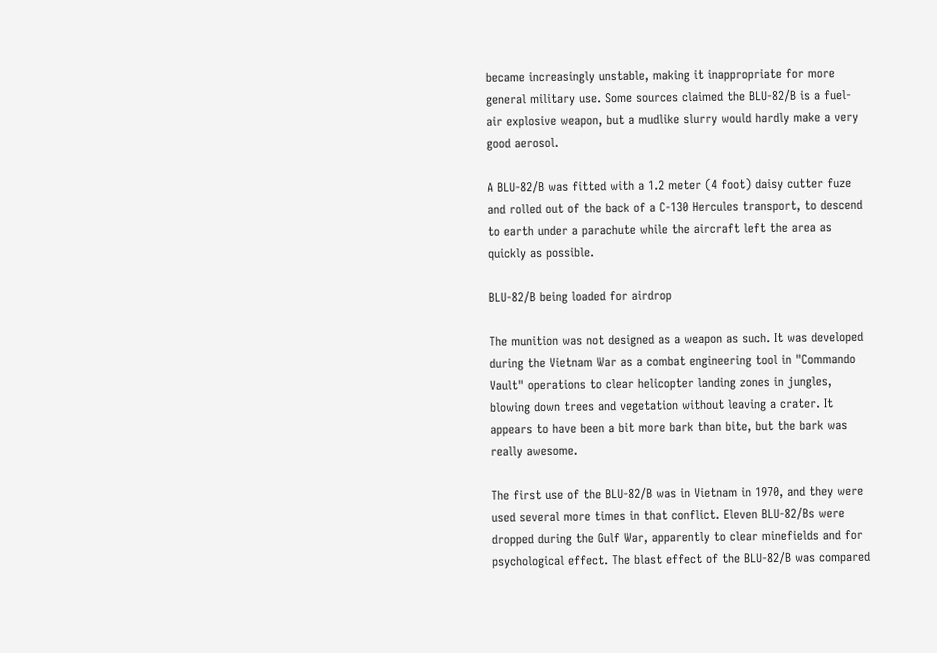became increasingly unstable, making it inappropriate for more general military use. Some sources claimed the BLU-82/B is a fuel-air explosive weapon, but a mudlike slurry would hardly make a very good aerosol.

A BLU-82/B was fitted with a 1.2 meter (4 foot) daisy cutter fuze and rolled out of the back of a C-130 Hercules transport, to descend to earth under a parachute while the aircraft left the area as quickly as possible.

BLU-82/B being loaded for airdrop

The munition was not designed as a weapon as such. It was developed during the Vietnam War as a combat engineering tool in "Commando Vault" operations to clear helicopter landing zones in jungles, blowing down trees and vegetation without leaving a crater. It appears to have been a bit more bark than bite, but the bark was really awesome.

The first use of the BLU-82/B was in Vietnam in 1970, and they were used several more times in that conflict. Eleven BLU-82/Bs were dropped during the Gulf War, apparently to clear minefields and for psychological effect. The blast effect of the BLU-82/B was compared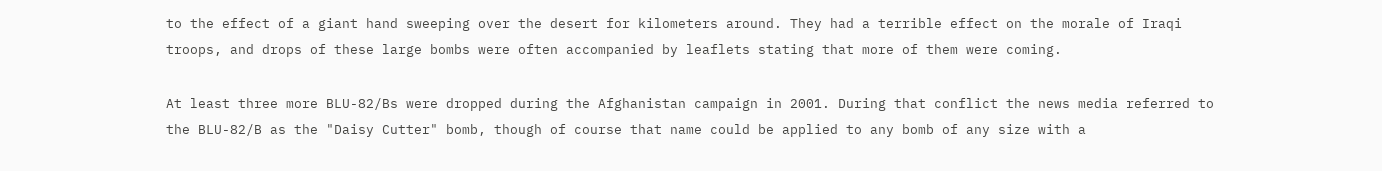to the effect of a giant hand sweeping over the desert for kilometers around. They had a terrible effect on the morale of Iraqi troops, and drops of these large bombs were often accompanied by leaflets stating that more of them were coming.

At least three more BLU-82/Bs were dropped during the Afghanistan campaign in 2001. During that conflict the news media referred to the BLU-82/B as the "Daisy Cutter" bomb, though of course that name could be applied to any bomb of any size with a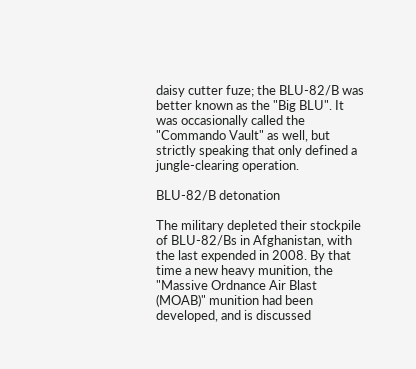daisy cutter fuze; the BLU-82/B was better known as the "Big BLU". It was occasionally called the "Commando Vault" as well, but strictly speaking that only defined a jungle-clearing operation.

BLU-82/B detonation

The military depleted their stockpile of BLU-82/Bs in Afghanistan, with the last expended in 2008. By that time a new heavy munition, the "Massive Ordnance Air Blast (MOAB)" munition had been developed, and is discussed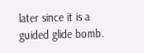later since it is a guided glide bomb.